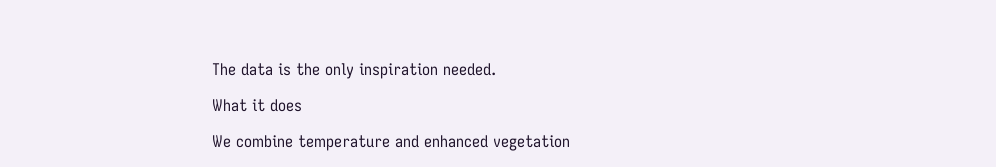The data is the only inspiration needed.

What it does

We combine temperature and enhanced vegetation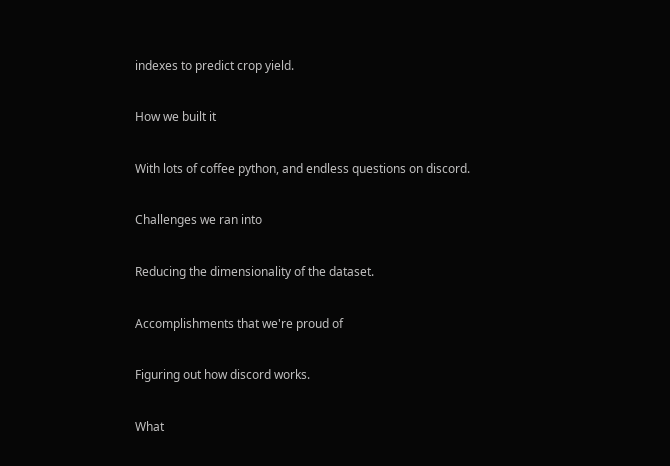indexes to predict crop yield.

How we built it

With lots of coffee python, and endless questions on discord.

Challenges we ran into

Reducing the dimensionality of the dataset.

Accomplishments that we're proud of

Figuring out how discord works.

What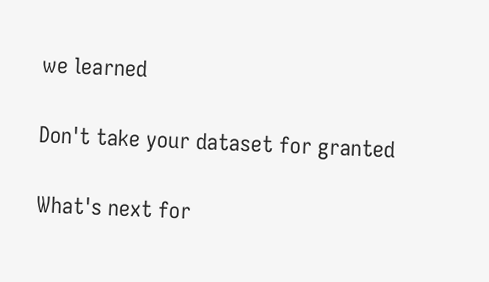we learned

Don't take your dataset for granted

What's next for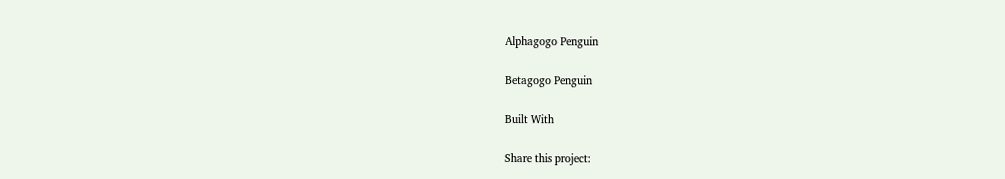Alphagogo Penguin

Betagogo Penguin

Built With

Share this project: